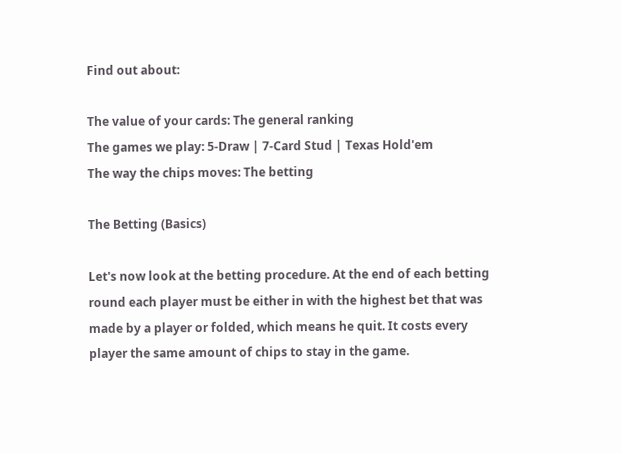Find out about:

The value of your cards: The general ranking
The games we play: 5-Draw | 7-Card Stud | Texas Hold'em
The way the chips moves: The betting

The Betting (Basics)

Let's now look at the betting procedure. At the end of each betting round each player must be either in with the highest bet that was made by a player or folded, which means he quit. It costs every player the same amount of chips to stay in the game.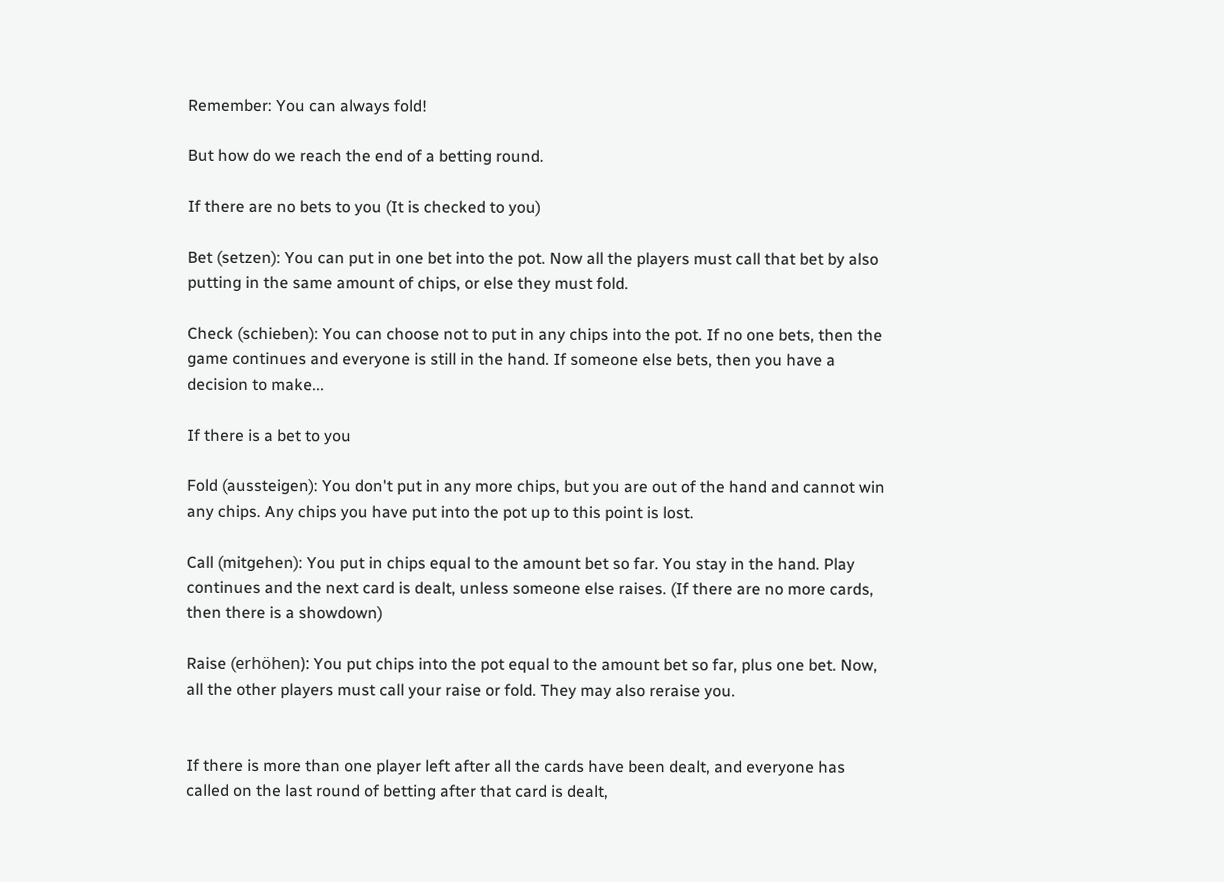Remember: You can always fold!

But how do we reach the end of a betting round.

If there are no bets to you (It is checked to you)

Bet (setzen): You can put in one bet into the pot. Now all the players must call that bet by also putting in the same amount of chips, or else they must fold.

Check (schieben): You can choose not to put in any chips into the pot. If no one bets, then the game continues and everyone is still in the hand. If someone else bets, then you have a decision to make...

If there is a bet to you

Fold (aussteigen): You don't put in any more chips, but you are out of the hand and cannot win any chips. Any chips you have put into the pot up to this point is lost.

Call (mitgehen): You put in chips equal to the amount bet so far. You stay in the hand. Play continues and the next card is dealt, unless someone else raises. (If there are no more cards, then there is a showdown)

Raise (erhöhen): You put chips into the pot equal to the amount bet so far, plus one bet. Now, all the other players must call your raise or fold. They may also reraise you.


If there is more than one player left after all the cards have been dealt, and everyone has called on the last round of betting after that card is dealt,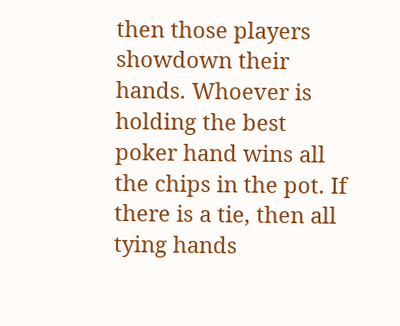then those players showdown their hands. Whoever is holding the best poker hand wins all the chips in the pot. If there is a tie, then all tying hands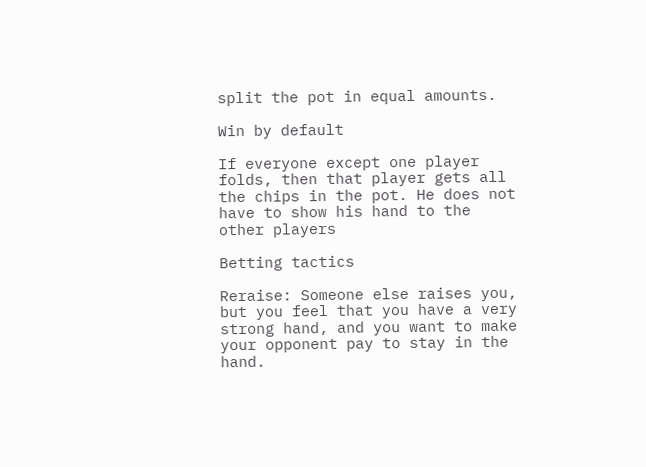split the pot in equal amounts.

Win by default

If everyone except one player folds, then that player gets all the chips in the pot. He does not have to show his hand to the other players

Betting tactics

Reraise: Someone else raises you, but you feel that you have a very strong hand, and you want to make your opponent pay to stay in the hand.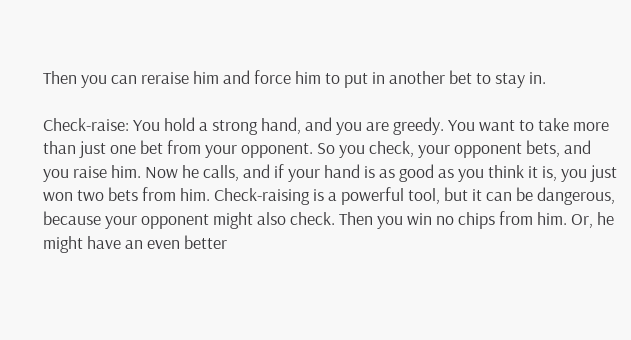Then you can reraise him and force him to put in another bet to stay in.

Check-raise: You hold a strong hand, and you are greedy. You want to take more than just one bet from your opponent. So you check, your opponent bets, and you raise him. Now he calls, and if your hand is as good as you think it is, you just won two bets from him. Check-raising is a powerful tool, but it can be dangerous, because your opponent might also check. Then you win no chips from him. Or, he might have an even better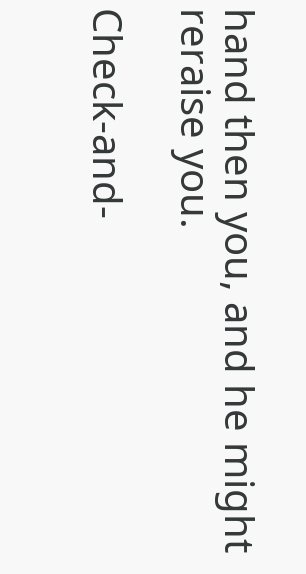hand then you, and he might reraise you.

Check-and-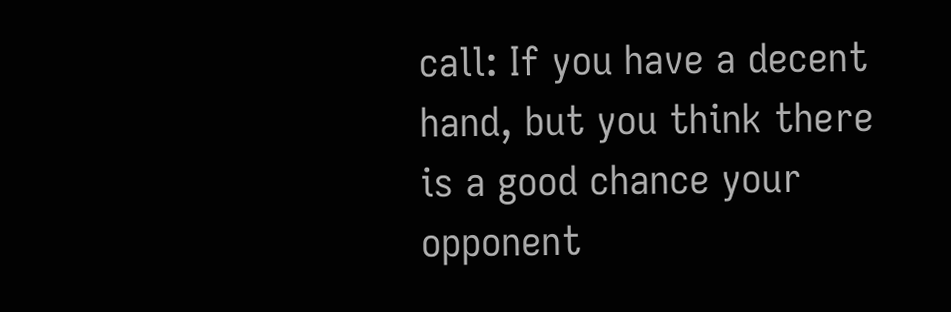call: If you have a decent hand, but you think there is a good chance your opponent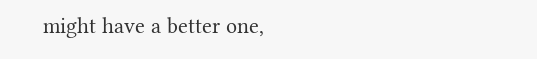might have a better one,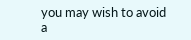you may wish to avoid a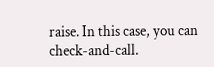raise. In this case, you can check-and-call.